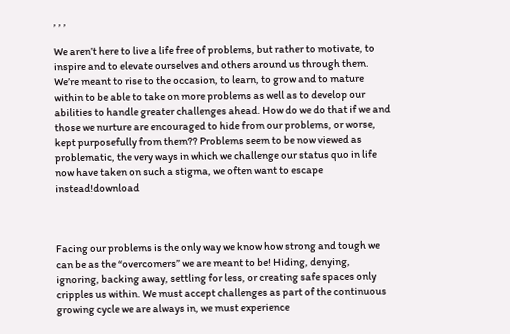, , ,

We aren’t here to live a life free of problems, but rather to motivate, to inspire and to elevate ourselves and others around us through them. We’re meant to rise to the occasion, to learn, to grow and to mature within to be able to take on more problems as well as to develop our abilities to handle greater challenges ahead. How do we do that if we and those we nurture are encouraged to hide from our problems, or worse, kept purposefully from them?? Problems seem to be now viewed as problematic, the very ways in which we challenge our status quo in life now have taken on such a stigma, we often want to escape instead!download



Facing our problems is the only way we know how strong and tough we can be as the “overcomers” we are meant to be! Hiding, denying, ignoring, backing away, settling for less, or creating safe spaces only cripples us within. We must accept challenges as part of the continuous growing cycle we are always in, we must experience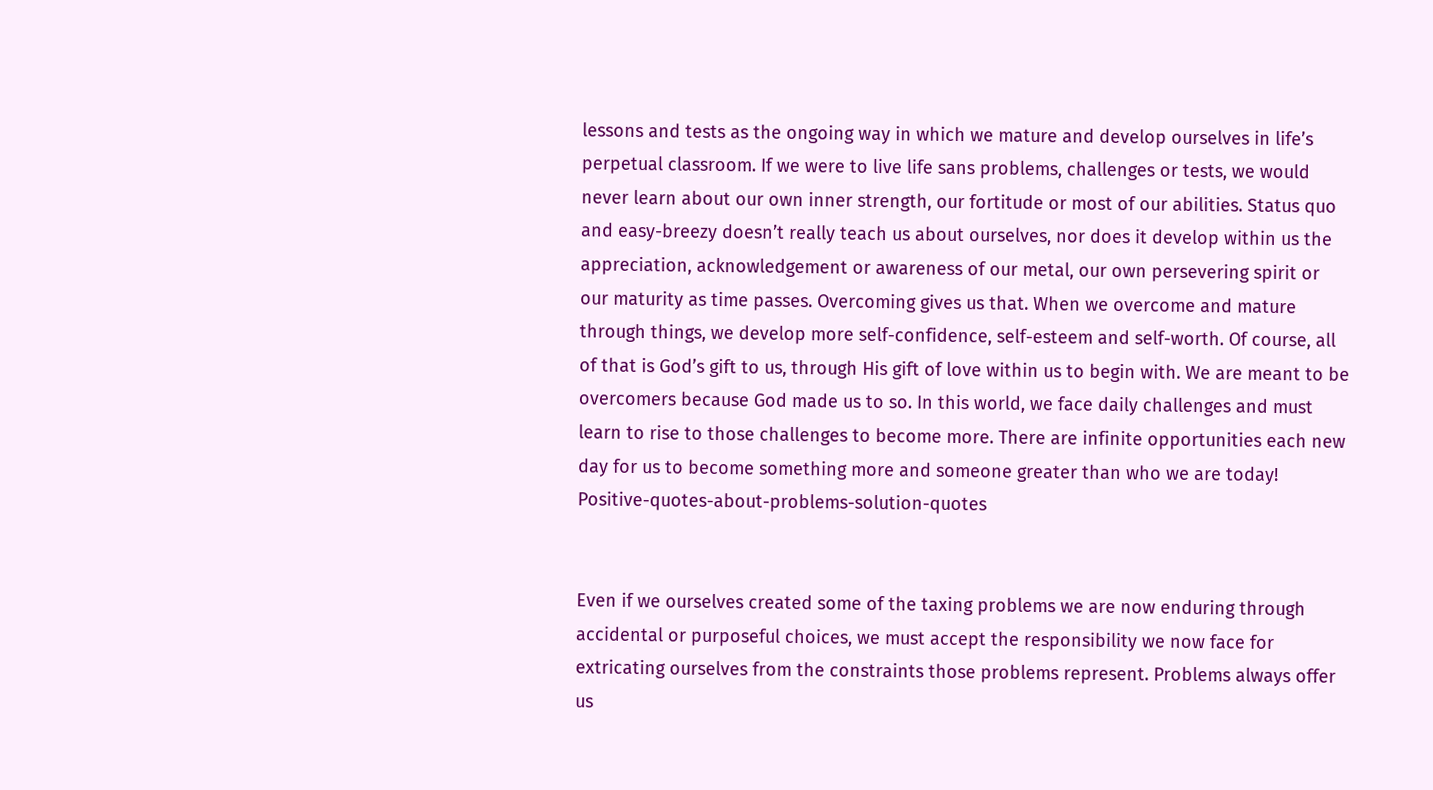lessons and tests as the ongoing way in which we mature and develop ourselves in life’s perpetual classroom. If we were to live life sans problems, challenges or tests, we would never learn about our own inner strength, our fortitude or most of our abilities. Status quo and easy-breezy doesn’t really teach us about ourselves, nor does it develop within us the appreciation, acknowledgement or awareness of our metal, our own persevering spirit or our maturity as time passes. Overcoming gives us that. When we overcome and mature through things, we develop more self-confidence, self-esteem and self-worth. Of course, all of that is God’s gift to us, through His gift of love within us to begin with. We are meant to be overcomers because God made us to so. In this world, we face daily challenges and must learn to rise to those challenges to become more. There are infinite opportunities each new day for us to become something more and someone greater than who we are today!   Positive-quotes-about-problems-solution-quotes


Even if we ourselves created some of the taxing problems we are now enduring through accidental or purposeful choices, we must accept the responsibility we now face for extricating ourselves from the constraints those problems represent. Problems always offer us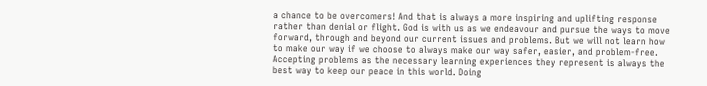a chance to be overcomers! And that is always a more inspiring and uplifting response rather than denial or flight. God is with us as we endeavour and pursue the ways to move forward, through and beyond our current issues and problems. But we will not learn how to make our way if we choose to always make our way safer, easier, and problem-free. Accepting problems as the necessary learning experiences they represent is always the best way to keep our peace in this world. Doing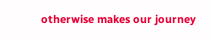otherwise makes our journey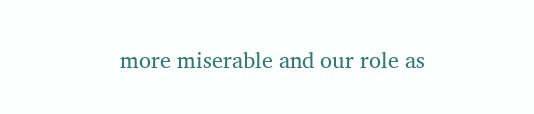more miserable and our role as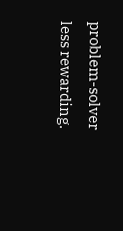problem-solver less rewarding.